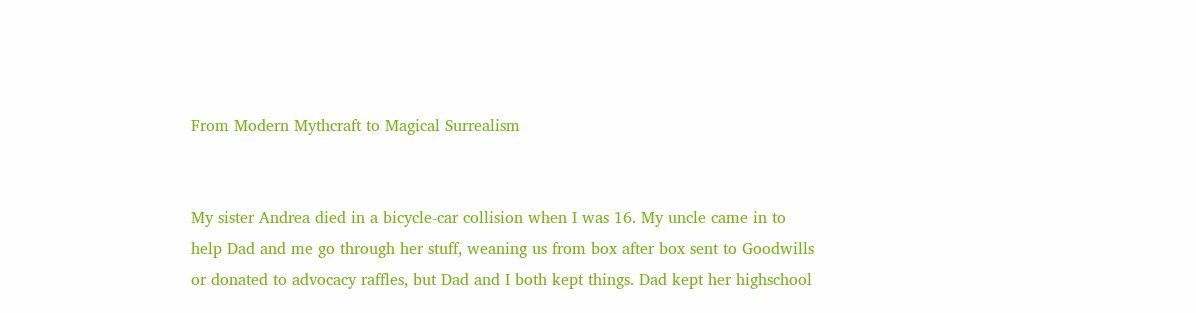From Modern Mythcraft to Magical Surrealism


My sister Andrea died in a bicycle-car collision when I was 16. My uncle came in to help Dad and me go through her stuff, weaning us from box after box sent to Goodwills or donated to advocacy raffles, but Dad and I both kept things. Dad kept her highschool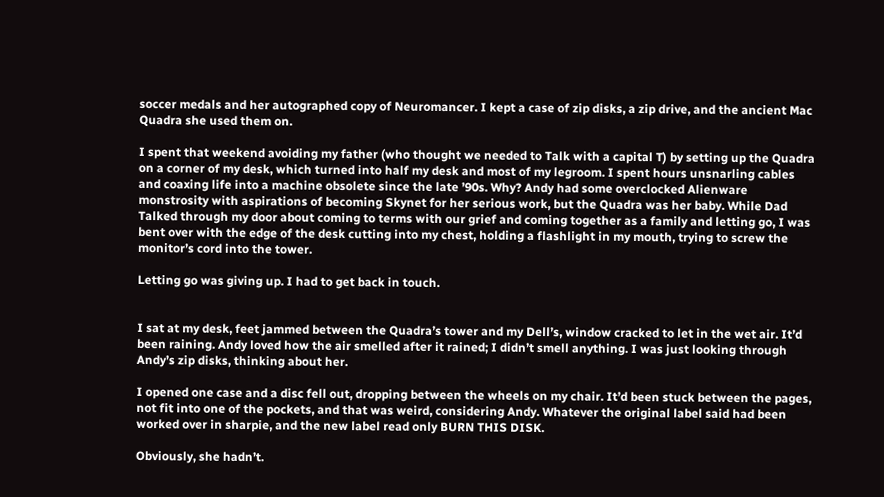soccer medals and her autographed copy of Neuromancer. I kept a case of zip disks, a zip drive, and the ancient Mac Quadra she used them on.

I spent that weekend avoiding my father (who thought we needed to Talk with a capital T) by setting up the Quadra on a corner of my desk, which turned into half my desk and most of my legroom. I spent hours unsnarling cables and coaxing life into a machine obsolete since the late ’90s. Why? Andy had some overclocked Alienware monstrosity with aspirations of becoming Skynet for her serious work, but the Quadra was her baby. While Dad Talked through my door about coming to terms with our grief and coming together as a family and letting go, I was bent over with the edge of the desk cutting into my chest, holding a flashlight in my mouth, trying to screw the monitor’s cord into the tower.

Letting go was giving up. I had to get back in touch.


I sat at my desk, feet jammed between the Quadra’s tower and my Dell’s, window cracked to let in the wet air. It’d been raining. Andy loved how the air smelled after it rained; I didn’t smell anything. I was just looking through Andy’s zip disks, thinking about her.

I opened one case and a disc fell out, dropping between the wheels on my chair. It’d been stuck between the pages, not fit into one of the pockets, and that was weird, considering Andy. Whatever the original label said had been worked over in sharpie, and the new label read only BURN THIS DISK.

Obviously, she hadn’t.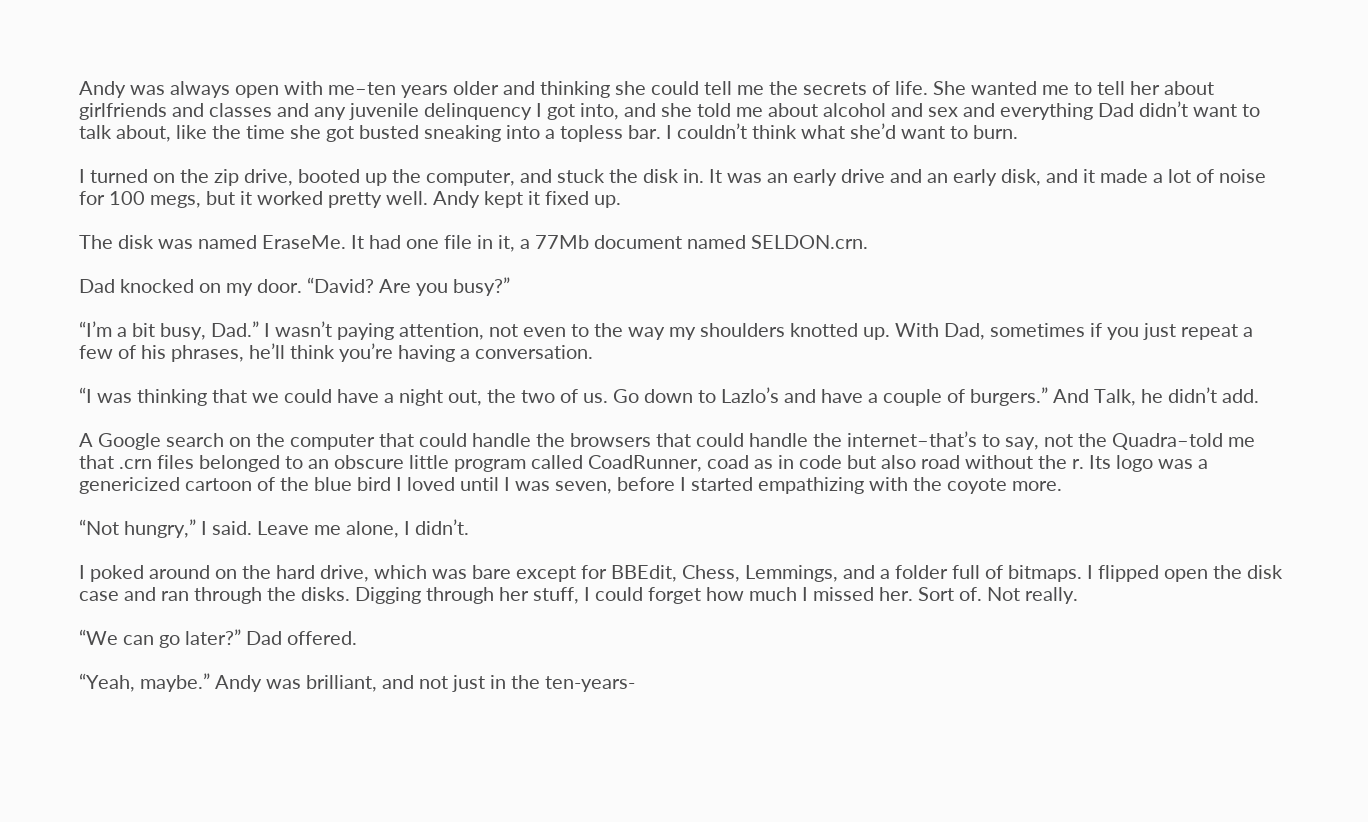Andy was always open with me–ten years older and thinking she could tell me the secrets of life. She wanted me to tell her about girlfriends and classes and any juvenile delinquency I got into, and she told me about alcohol and sex and everything Dad didn’t want to talk about, like the time she got busted sneaking into a topless bar. I couldn’t think what she’d want to burn.

I turned on the zip drive, booted up the computer, and stuck the disk in. It was an early drive and an early disk, and it made a lot of noise for 100 megs, but it worked pretty well. Andy kept it fixed up.

The disk was named EraseMe. It had one file in it, a 77Mb document named SELDON.crn.

Dad knocked on my door. “David? Are you busy?”

“I’m a bit busy, Dad.” I wasn’t paying attention, not even to the way my shoulders knotted up. With Dad, sometimes if you just repeat a few of his phrases, he’ll think you’re having a conversation.

“I was thinking that we could have a night out, the two of us. Go down to Lazlo’s and have a couple of burgers.” And Talk, he didn’t add.

A Google search on the computer that could handle the browsers that could handle the internet–that’s to say, not the Quadra–told me that .crn files belonged to an obscure little program called CoadRunner, coad as in code but also road without the r. Its logo was a genericized cartoon of the blue bird I loved until I was seven, before I started empathizing with the coyote more.

“Not hungry,” I said. Leave me alone, I didn’t.

I poked around on the hard drive, which was bare except for BBEdit, Chess, Lemmings, and a folder full of bitmaps. I flipped open the disk case and ran through the disks. Digging through her stuff, I could forget how much I missed her. Sort of. Not really.

“We can go later?” Dad offered.

“Yeah, maybe.” Andy was brilliant, and not just in the ten-years-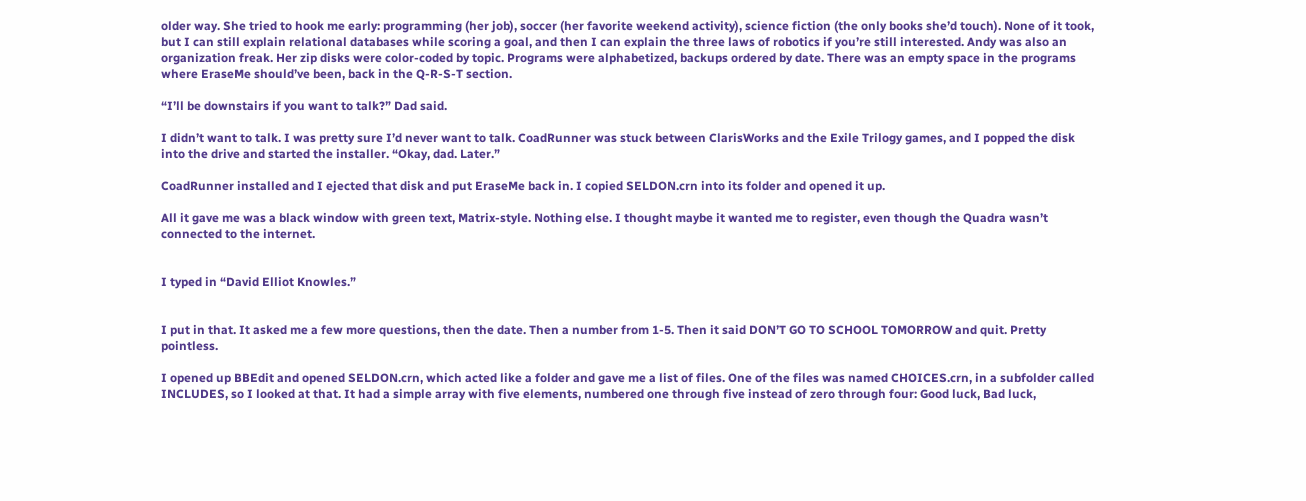older way. She tried to hook me early: programming (her job), soccer (her favorite weekend activity), science fiction (the only books she’d touch). None of it took, but I can still explain relational databases while scoring a goal, and then I can explain the three laws of robotics if you’re still interested. Andy was also an organization freak. Her zip disks were color-coded by topic. Programs were alphabetized, backups ordered by date. There was an empty space in the programs where EraseMe should’ve been, back in the Q-R-S-T section.

“I’ll be downstairs if you want to talk?” Dad said.

I didn’t want to talk. I was pretty sure I’d never want to talk. CoadRunner was stuck between ClarisWorks and the Exile Trilogy games, and I popped the disk into the drive and started the installer. “Okay, dad. Later.”

CoadRunner installed and I ejected that disk and put EraseMe back in. I copied SELDON.crn into its folder and opened it up.

All it gave me was a black window with green text, Matrix-style. Nothing else. I thought maybe it wanted me to register, even though the Quadra wasn’t connected to the internet.


I typed in “David Elliot Knowles.”


I put in that. It asked me a few more questions, then the date. Then a number from 1-5. Then it said DON’T GO TO SCHOOL TOMORROW and quit. Pretty pointless.

I opened up BBEdit and opened SELDON.crn, which acted like a folder and gave me a list of files. One of the files was named CHOICES.crn, in a subfolder called INCLUDES, so I looked at that. It had a simple array with five elements, numbered one through five instead of zero through four: Good luck, Bad luck,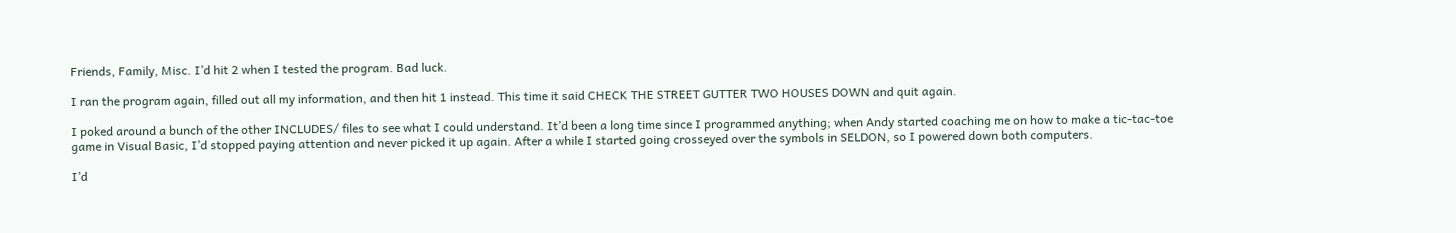Friends, Family, Misc. I’d hit 2 when I tested the program. Bad luck.

I ran the program again, filled out all my information, and then hit 1 instead. This time it said CHECK THE STREET GUTTER TWO HOUSES DOWN and quit again.

I poked around a bunch of the other INCLUDES/ files to see what I could understand. It’d been a long time since I programmed anything; when Andy started coaching me on how to make a tic-tac-toe game in Visual Basic, I’d stopped paying attention and never picked it up again. After a while I started going crosseyed over the symbols in SELDON, so I powered down both computers.

I’d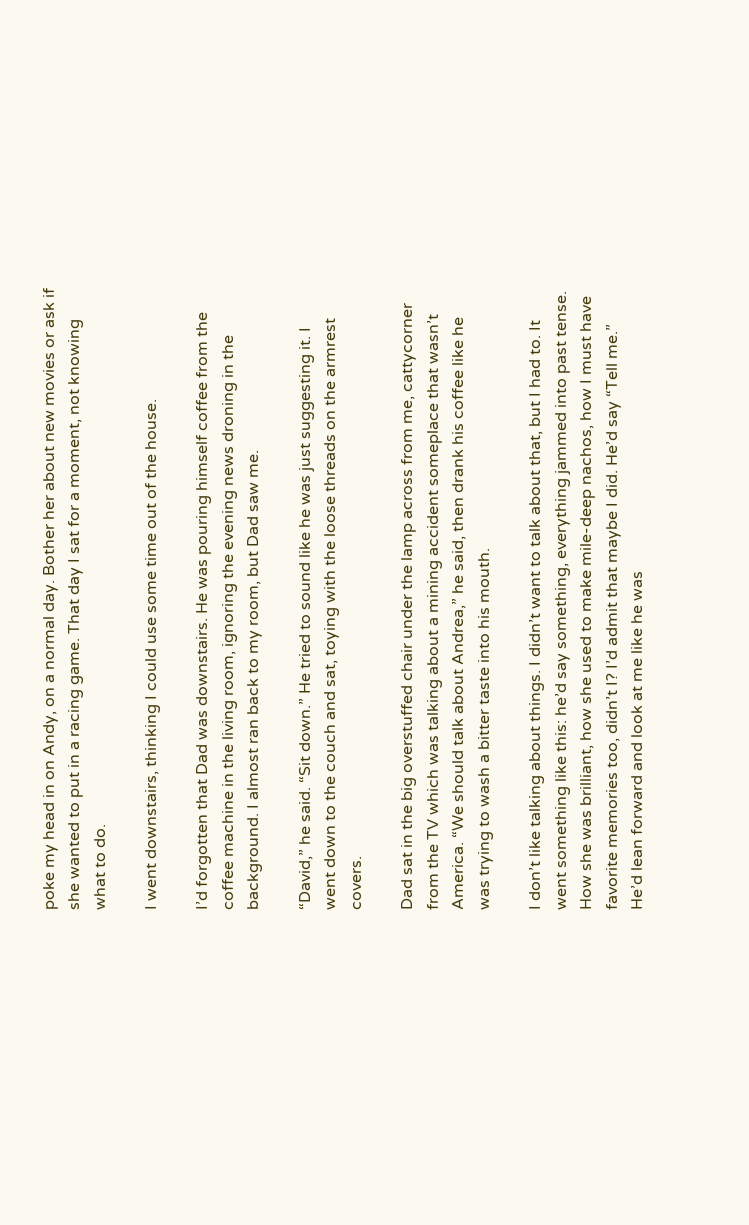poke my head in on Andy, on a normal day. Bother her about new movies or ask if she wanted to put in a racing game. That day I sat for a moment, not knowing what to do.

I went downstairs, thinking I could use some time out of the house.

I’d forgotten that Dad was downstairs. He was pouring himself coffee from the coffee machine in the living room, ignoring the evening news droning in the background. I almost ran back to my room, but Dad saw me.

“David,” he said. “Sit down.” He tried to sound like he was just suggesting it. I went down to the couch and sat, toying with the loose threads on the armrest covers.

Dad sat in the big overstuffed chair under the lamp across from me, cattycorner from the TV which was talking about a mining accident someplace that wasn’t America. “We should talk about Andrea,” he said, then drank his coffee like he was trying to wash a bitter taste into his mouth.

I don’t like talking about things. I didn’t want to talk about that, but I had to. It went something like this: he’d say something, everything jammed into past tense. How she was brilliant, how she used to make mile-deep nachos, how I must have favorite memories too, didn’t I? I’d admit that maybe I did. He’d say “Tell me.” He’d lean forward and look at me like he was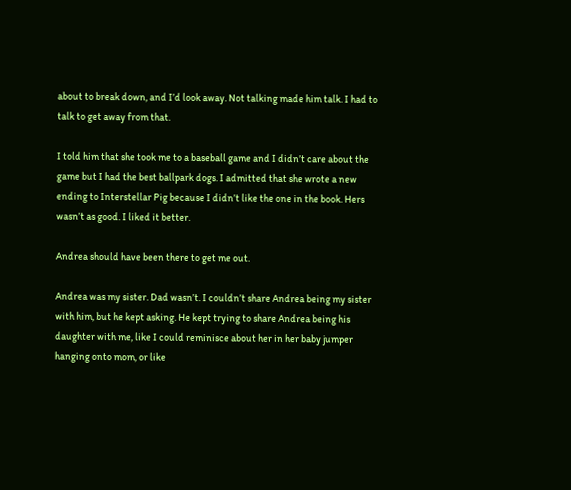about to break down, and I’d look away. Not talking made him talk. I had to talk to get away from that.

I told him that she took me to a baseball game and I didn’t care about the game but I had the best ballpark dogs. I admitted that she wrote a new ending to Interstellar Pig because I didn’t like the one in the book. Hers wasn’t as good. I liked it better.

Andrea should have been there to get me out.

Andrea was my sister. Dad wasn’t. I couldn’t share Andrea being my sister with him, but he kept asking. He kept trying to share Andrea being his daughter with me, like I could reminisce about her in her baby jumper hanging onto mom, or like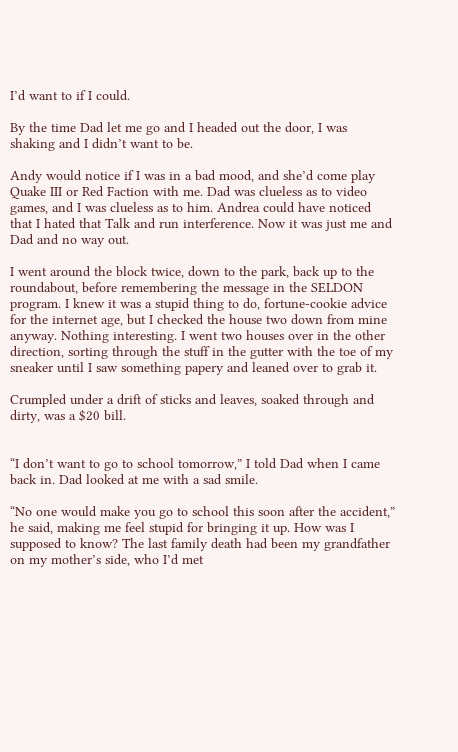I’d want to if I could.

By the time Dad let me go and I headed out the door, I was shaking and I didn’t want to be.

Andy would notice if I was in a bad mood, and she’d come play Quake III or Red Faction with me. Dad was clueless as to video games, and I was clueless as to him. Andrea could have noticed that I hated that Talk and run interference. Now it was just me and Dad and no way out.

I went around the block twice, down to the park, back up to the roundabout, before remembering the message in the SELDON program. I knew it was a stupid thing to do, fortune-cookie advice for the internet age, but I checked the house two down from mine anyway. Nothing interesting. I went two houses over in the other direction, sorting through the stuff in the gutter with the toe of my sneaker until I saw something papery and leaned over to grab it.

Crumpled under a drift of sticks and leaves, soaked through and dirty, was a $20 bill.


“I don’t want to go to school tomorrow,” I told Dad when I came back in. Dad looked at me with a sad smile.

“No one would make you go to school this soon after the accident,” he said, making me feel stupid for bringing it up. How was I supposed to know? The last family death had been my grandfather on my mother’s side, who I’d met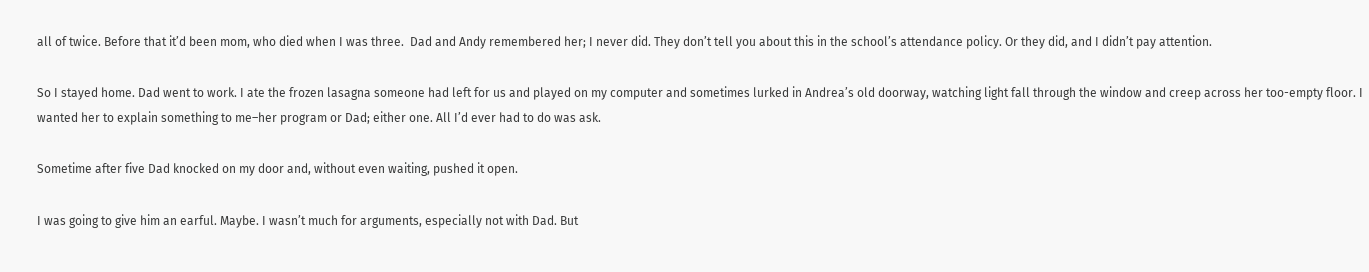all of twice. Before that it’d been mom, who died when I was three.  Dad and Andy remembered her; I never did. They don’t tell you about this in the school’s attendance policy. Or they did, and I didn’t pay attention.

So I stayed home. Dad went to work. I ate the frozen lasagna someone had left for us and played on my computer and sometimes lurked in Andrea’s old doorway, watching light fall through the window and creep across her too-empty floor. I wanted her to explain something to me–her program or Dad; either one. All I’d ever had to do was ask.

Sometime after five Dad knocked on my door and, without even waiting, pushed it open.

I was going to give him an earful. Maybe. I wasn’t much for arguments, especially not with Dad. But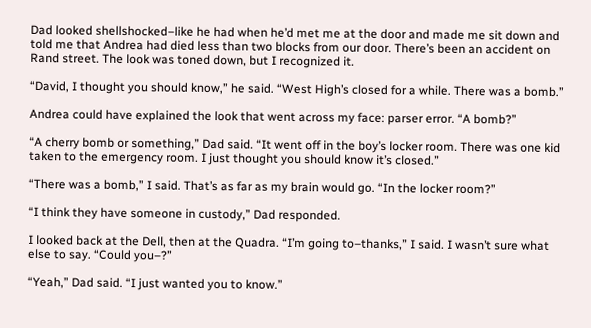Dad looked shellshocked–like he had when he’d met me at the door and made me sit down and told me that Andrea had died less than two blocks from our door. There’s been an accident on Rand street. The look was toned down, but I recognized it.

“David, I thought you should know,” he said. “West High’s closed for a while. There was a bomb.”

Andrea could have explained the look that went across my face: parser error. “A bomb?”

“A cherry bomb or something,” Dad said. “It went off in the boy’s locker room. There was one kid taken to the emergency room. I just thought you should know it’s closed.”

“There was a bomb,” I said. That’s as far as my brain would go. “In the locker room?”

“I think they have someone in custody,” Dad responded.

I looked back at the Dell, then at the Quadra. “I’m going to–thanks,” I said. I wasn’t sure what else to say. “Could you–?”

“Yeah,” Dad said. “I just wanted you to know.”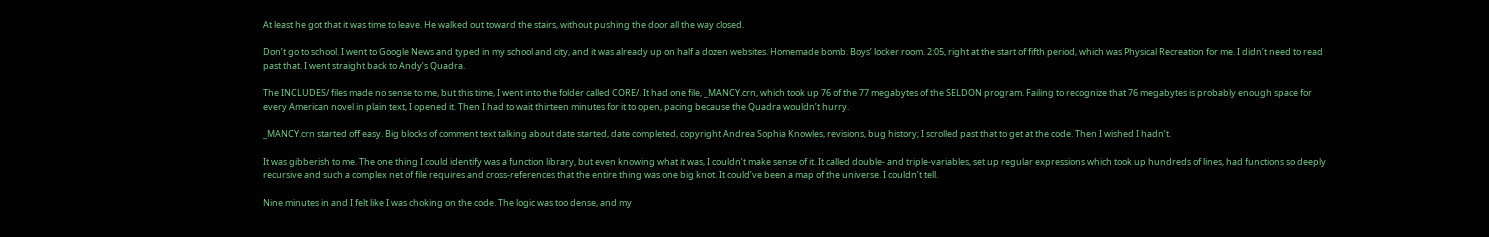At least he got that it was time to leave. He walked out toward the stairs, without pushing the door all the way closed.

Don’t go to school. I went to Google News and typed in my school and city, and it was already up on half a dozen websites. Homemade bomb. Boys’ locker room. 2:05, right at the start of fifth period, which was Physical Recreation for me. I didn’t need to read past that. I went straight back to Andy’s Quadra.

The INCLUDES/ files made no sense to me, but this time, I went into the folder called CORE/. It had one file, _MANCY.crn, which took up 76 of the 77 megabytes of the SELDON program. Failing to recognize that 76 megabytes is probably enough space for every American novel in plain text, I opened it. Then I had to wait thirteen minutes for it to open, pacing because the Quadra wouldn’t hurry.

_MANCY.crn started off easy. Big blocks of comment text talking about date started, date completed, copyright Andrea Sophia Knowles, revisions, bug history; I scrolled past that to get at the code. Then I wished I hadn’t.

It was gibberish to me. The one thing I could identify was a function library, but even knowing what it was, I couldn’t make sense of it. It called double- and triple-variables, set up regular expressions which took up hundreds of lines, had functions so deeply recursive and such a complex net of file requires and cross-references that the entire thing was one big knot. It could’ve been a map of the universe. I couldn’t tell.

Nine minutes in and I felt like I was choking on the code. The logic was too dense, and my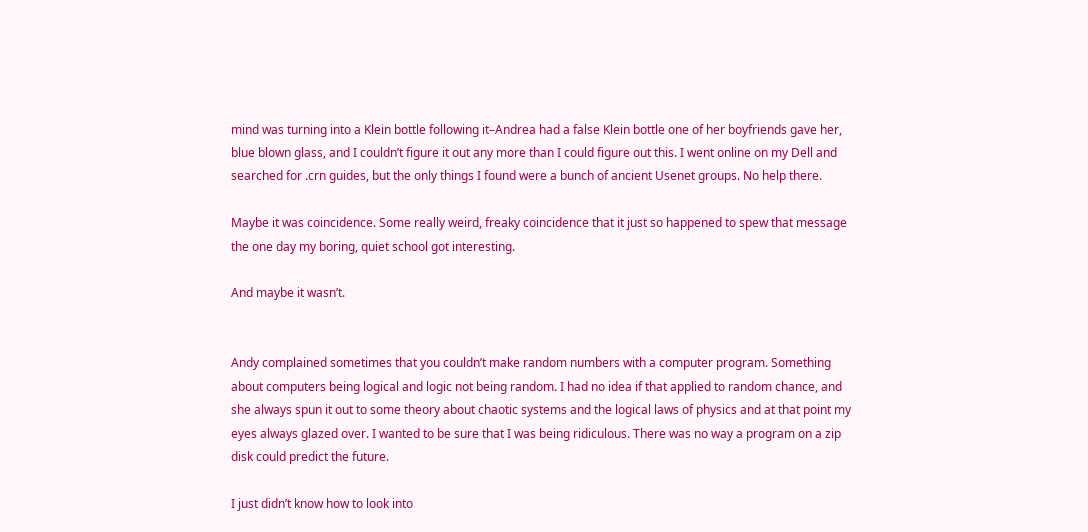mind was turning into a Klein bottle following it–Andrea had a false Klein bottle one of her boyfriends gave her, blue blown glass, and I couldn’t figure it out any more than I could figure out this. I went online on my Dell and searched for .crn guides, but the only things I found were a bunch of ancient Usenet groups. No help there.

Maybe it was coincidence. Some really weird, freaky coincidence that it just so happened to spew that message the one day my boring, quiet school got interesting.

And maybe it wasn’t.


Andy complained sometimes that you couldn’t make random numbers with a computer program. Something about computers being logical and logic not being random. I had no idea if that applied to random chance, and she always spun it out to some theory about chaotic systems and the logical laws of physics and at that point my eyes always glazed over. I wanted to be sure that I was being ridiculous. There was no way a program on a zip disk could predict the future.

I just didn’t know how to look into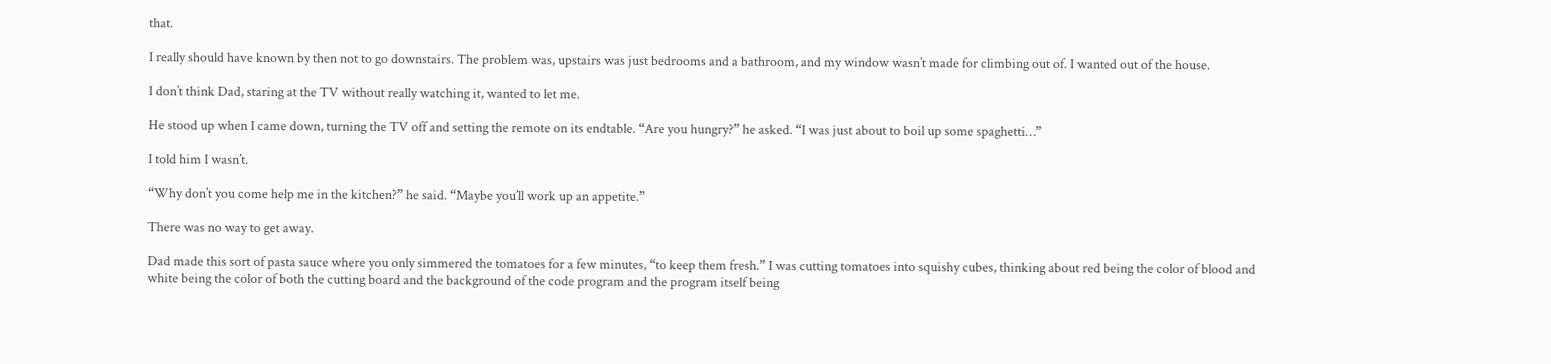that.

I really should have known by then not to go downstairs. The problem was, upstairs was just bedrooms and a bathroom, and my window wasn’t made for climbing out of. I wanted out of the house.

I don’t think Dad, staring at the TV without really watching it, wanted to let me.

He stood up when I came down, turning the TV off and setting the remote on its endtable. “Are you hungry?” he asked. “I was just about to boil up some spaghetti…”

I told him I wasn’t.

“Why don’t you come help me in the kitchen?” he said. “Maybe you’ll work up an appetite.”

There was no way to get away.

Dad made this sort of pasta sauce where you only simmered the tomatoes for a few minutes, “to keep them fresh.” I was cutting tomatoes into squishy cubes, thinking about red being the color of blood and white being the color of both the cutting board and the background of the code program and the program itself being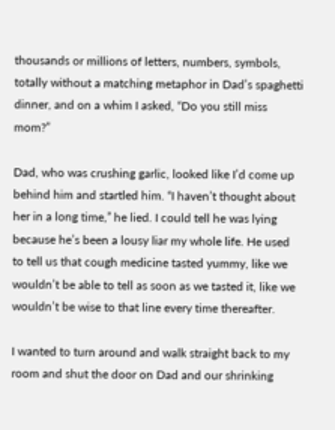thousands or millions of letters, numbers, symbols, totally without a matching metaphor in Dad’s spaghetti dinner, and on a whim I asked, “Do you still miss mom?”

Dad, who was crushing garlic, looked like I’d come up behind him and startled him. “I haven’t thought about her in a long time,” he lied. I could tell he was lying because he’s been a lousy liar my whole life. He used to tell us that cough medicine tasted yummy, like we wouldn’t be able to tell as soon as we tasted it, like we wouldn’t be wise to that line every time thereafter.

I wanted to turn around and walk straight back to my room and shut the door on Dad and our shrinking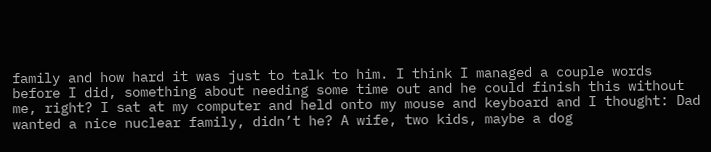family and how hard it was just to talk to him. I think I managed a couple words before I did, something about needing some time out and he could finish this without me, right? I sat at my computer and held onto my mouse and keyboard and I thought: Dad wanted a nice nuclear family, didn’t he? A wife, two kids, maybe a dog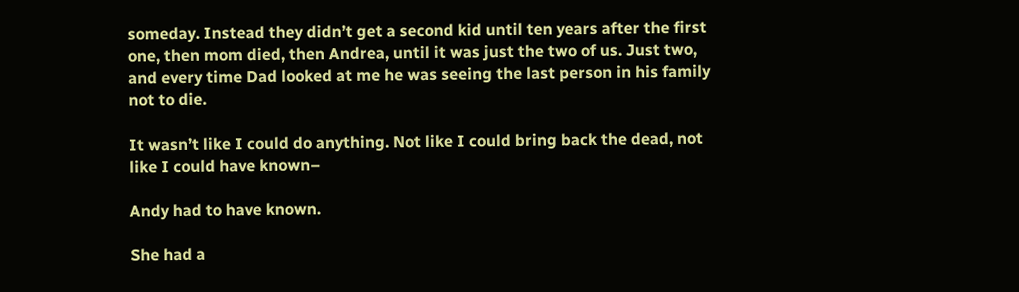someday. Instead they didn’t get a second kid until ten years after the first one, then mom died, then Andrea, until it was just the two of us. Just two, and every time Dad looked at me he was seeing the last person in his family not to die.

It wasn’t like I could do anything. Not like I could bring back the dead, not like I could have known–

Andy had to have known.

She had a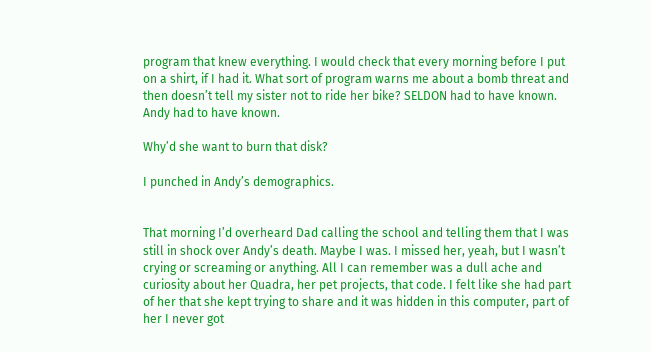program that knew everything. I would check that every morning before I put on a shirt, if I had it. What sort of program warns me about a bomb threat and then doesn’t tell my sister not to ride her bike? SELDON had to have known. Andy had to have known.

Why’d she want to burn that disk?

I punched in Andy’s demographics.


That morning I’d overheard Dad calling the school and telling them that I was still in shock over Andy’s death. Maybe I was. I missed her, yeah, but I wasn’t crying or screaming or anything. All I can remember was a dull ache and curiosity about her Quadra, her pet projects, that code. I felt like she had part of her that she kept trying to share and it was hidden in this computer, part of her I never got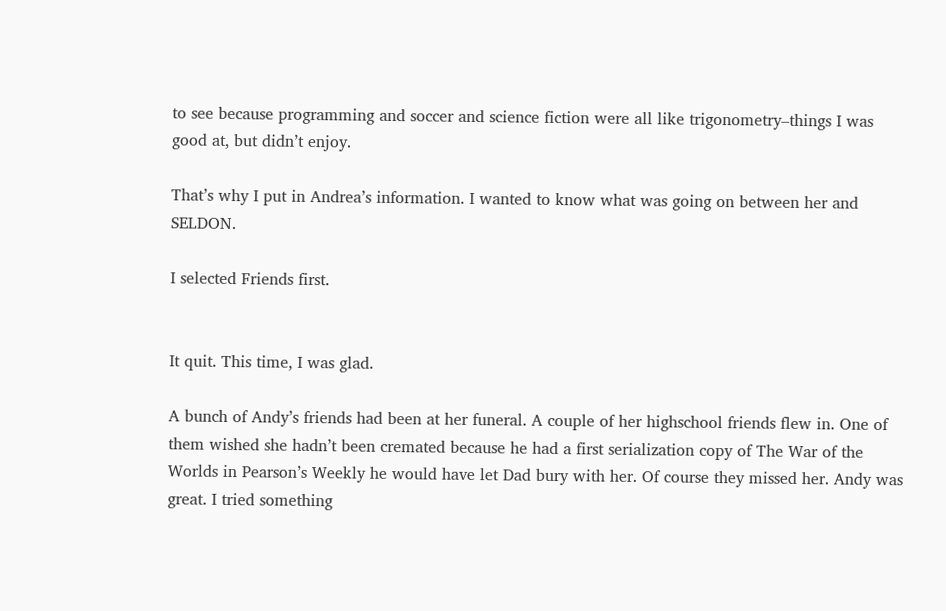to see because programming and soccer and science fiction were all like trigonometry–things I was good at, but didn’t enjoy.

That’s why I put in Andrea’s information. I wanted to know what was going on between her and SELDON.

I selected Friends first.


It quit. This time, I was glad.

A bunch of Andy’s friends had been at her funeral. A couple of her highschool friends flew in. One of them wished she hadn’t been cremated because he had a first serialization copy of The War of the Worlds in Pearson’s Weekly he would have let Dad bury with her. Of course they missed her. Andy was great. I tried something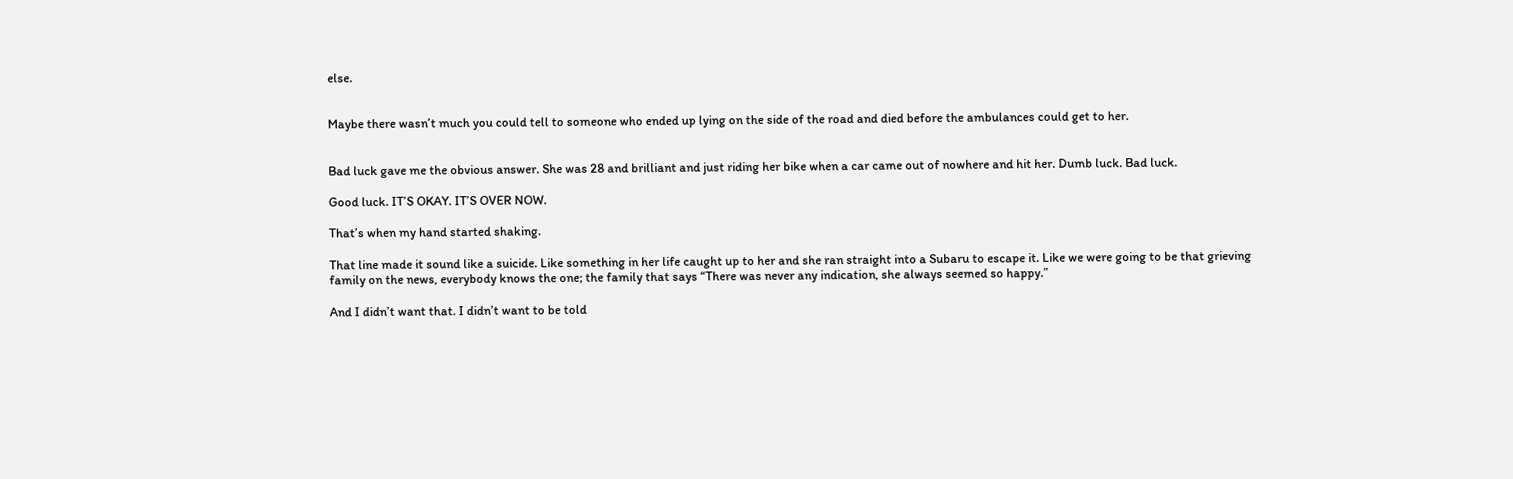else.


Maybe there wasn’t much you could tell to someone who ended up lying on the side of the road and died before the ambulances could get to her.


Bad luck gave me the obvious answer. She was 28 and brilliant and just riding her bike when a car came out of nowhere and hit her. Dumb luck. Bad luck.

Good luck. IT’S OKAY. IT’S OVER NOW.

That’s when my hand started shaking.

That line made it sound like a suicide. Like something in her life caught up to her and she ran straight into a Subaru to escape it. Like we were going to be that grieving family on the news, everybody knows the one; the family that says “There was never any indication, she always seemed so happy.”

And I didn’t want that. I didn’t want to be told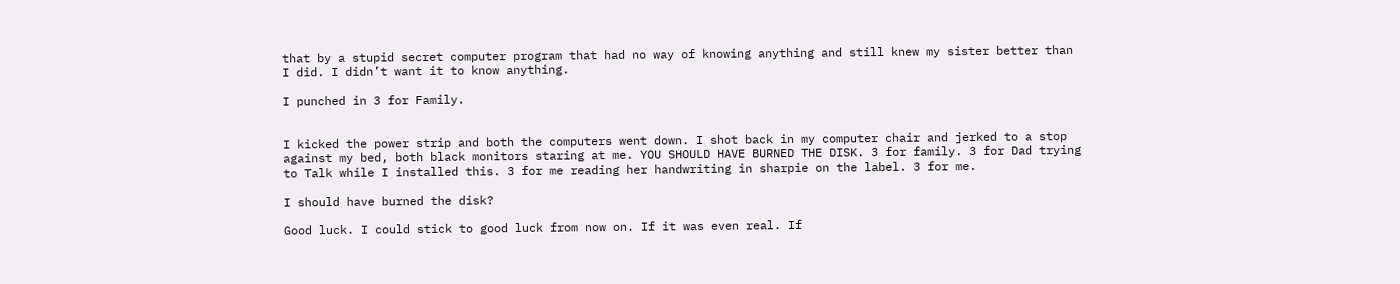that by a stupid secret computer program that had no way of knowing anything and still knew my sister better than I did. I didn’t want it to know anything.

I punched in 3 for Family.


I kicked the power strip and both the computers went down. I shot back in my computer chair and jerked to a stop against my bed, both black monitors staring at me. YOU SHOULD HAVE BURNED THE DISK. 3 for family. 3 for Dad trying to Talk while I installed this. 3 for me reading her handwriting in sharpie on the label. 3 for me.

I should have burned the disk?

Good luck. I could stick to good luck from now on. If it was even real. If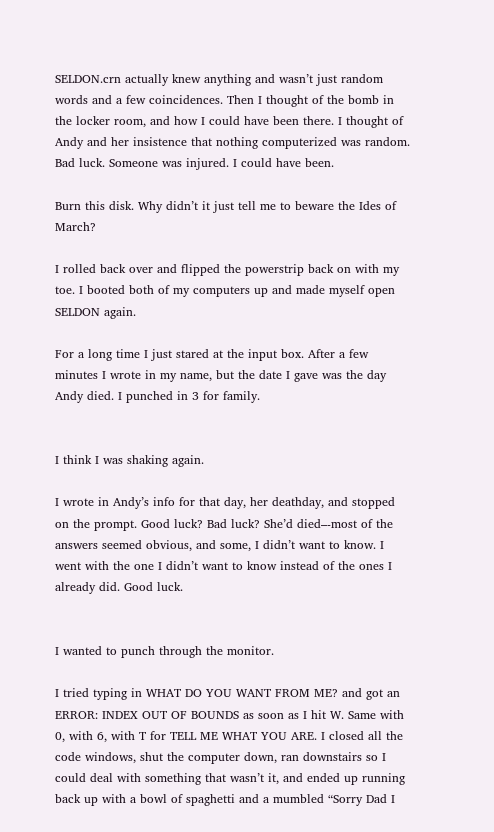SELDON.crn actually knew anything and wasn’t just random words and a few coincidences. Then I thought of the bomb in the locker room, and how I could have been there. I thought of Andy and her insistence that nothing computerized was random. Bad luck. Someone was injured. I could have been.

Burn this disk. Why didn’t it just tell me to beware the Ides of March?

I rolled back over and flipped the powerstrip back on with my toe. I booted both of my computers up and made myself open SELDON again.

For a long time I just stared at the input box. After a few minutes I wrote in my name, but the date I gave was the day Andy died. I punched in 3 for family.


I think I was shaking again.

I wrote in Andy’s info for that day, her deathday, and stopped on the prompt. Good luck? Bad luck? She’d died–-most of the answers seemed obvious, and some, I didn’t want to know. I went with the one I didn’t want to know instead of the ones I already did. Good luck.


I wanted to punch through the monitor.

I tried typing in WHAT DO YOU WANT FROM ME? and got an ERROR: INDEX OUT OF BOUNDS as soon as I hit W. Same with 0, with 6, with T for TELL ME WHAT YOU ARE. I closed all the code windows, shut the computer down, ran downstairs so I could deal with something that wasn’t it, and ended up running back up with a bowl of spaghetti and a mumbled “Sorry Dad I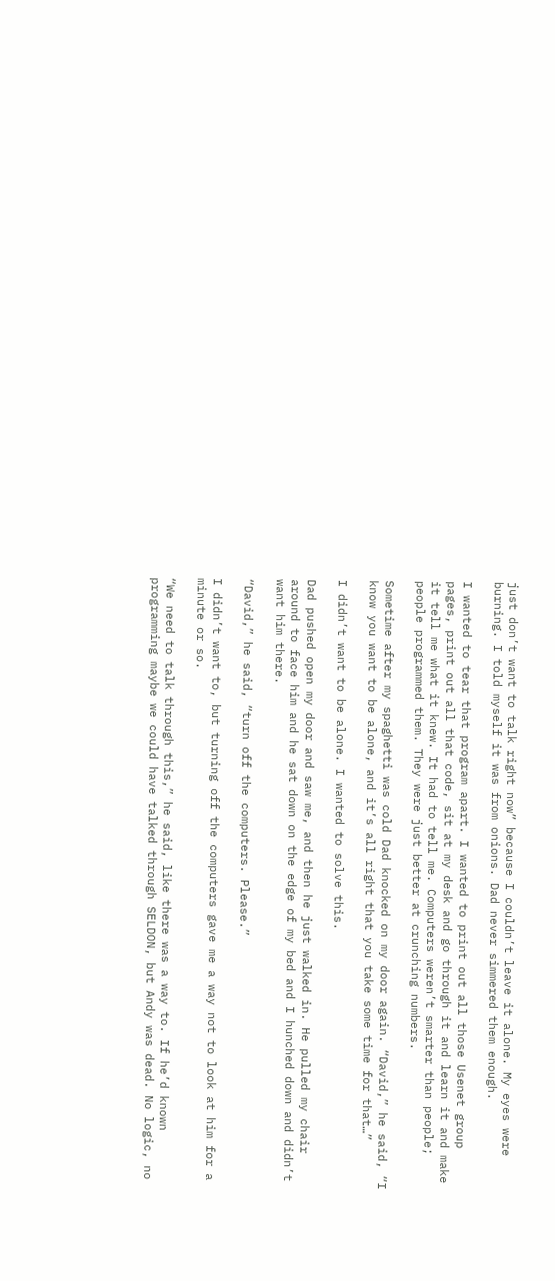just don’t want to talk right now” because I couldn’t leave it alone. My eyes were burning. I told myself it was from onions. Dad never simmered them enough.

I wanted to tear that program apart. I wanted to print out all those Usenet group pages, print out all that code, sit at my desk and go through it and learn it and make it tell me what it knew. It had to tell me. Computers weren’t smarter than people; people programmed them. They were just better at crunching numbers.

Sometime after my spaghetti was cold Dad knocked on my door again. “David,” he said, “I know you want to be alone, and it’s all right that you take some time for that…”

I didn’t want to be alone. I wanted to solve this.

Dad pushed open my door and saw me, and then he just walked in. He pulled my chair around to face him and he sat down on the edge of my bed and I hunched down and didn’t want him there.

“David,” he said, “turn off the computers. Please.”

I didn’t want to, but turning off the computers gave me a way not to look at him for a minute or so.

“We need to talk through this,” he said, like there was a way to. If he’d known programming maybe we could have talked through SELDON, but Andy was dead. No logic, no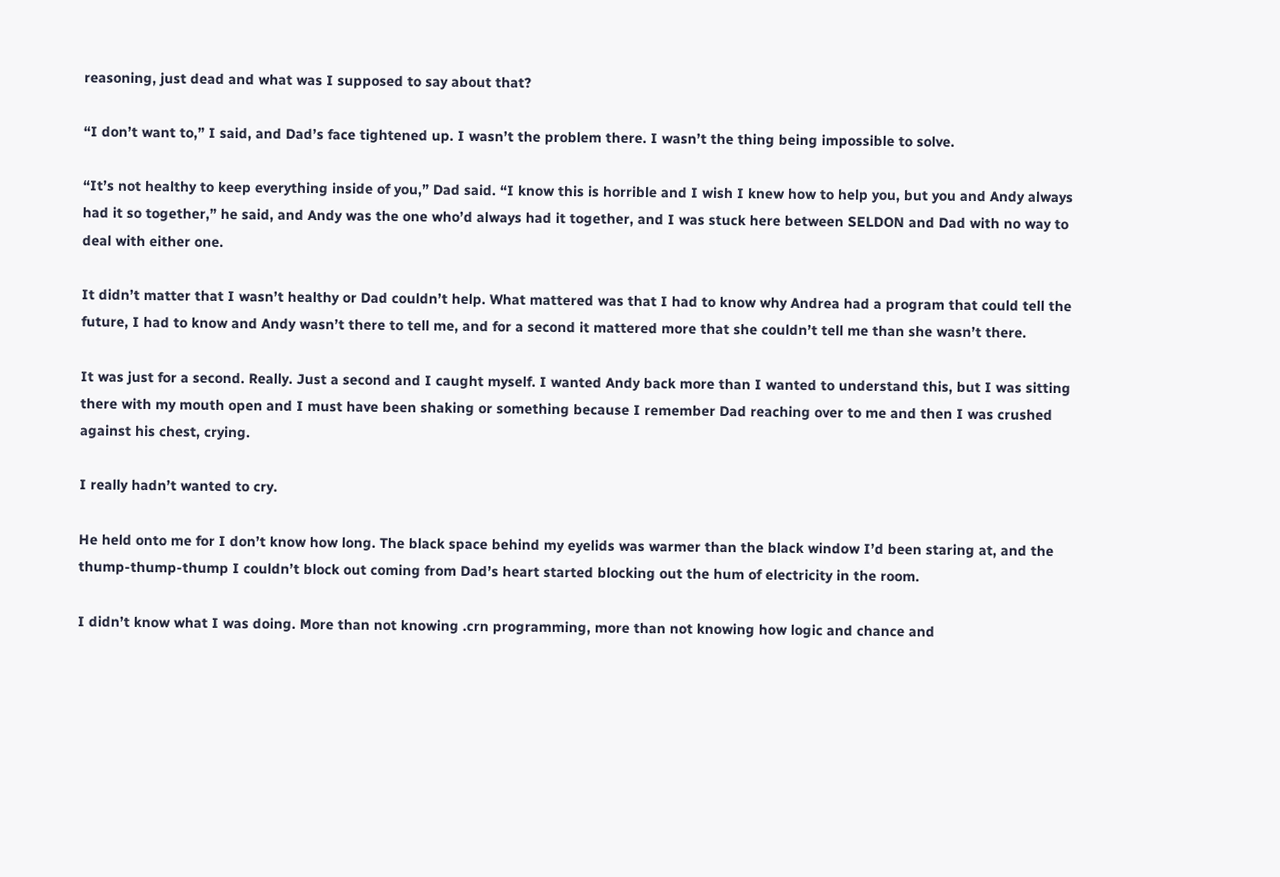reasoning, just dead and what was I supposed to say about that?

“I don’t want to,” I said, and Dad’s face tightened up. I wasn’t the problem there. I wasn’t the thing being impossible to solve.

“It’s not healthy to keep everything inside of you,” Dad said. “I know this is horrible and I wish I knew how to help you, but you and Andy always had it so together,” he said, and Andy was the one who’d always had it together, and I was stuck here between SELDON and Dad with no way to deal with either one.

It didn’t matter that I wasn’t healthy or Dad couldn’t help. What mattered was that I had to know why Andrea had a program that could tell the future, I had to know and Andy wasn’t there to tell me, and for a second it mattered more that she couldn’t tell me than she wasn’t there.

It was just for a second. Really. Just a second and I caught myself. I wanted Andy back more than I wanted to understand this, but I was sitting there with my mouth open and I must have been shaking or something because I remember Dad reaching over to me and then I was crushed against his chest, crying.

I really hadn’t wanted to cry.

He held onto me for I don’t know how long. The black space behind my eyelids was warmer than the black window I’d been staring at, and the thump-thump-thump I couldn’t block out coming from Dad’s heart started blocking out the hum of electricity in the room.

I didn’t know what I was doing. More than not knowing .crn programming, more than not knowing how logic and chance and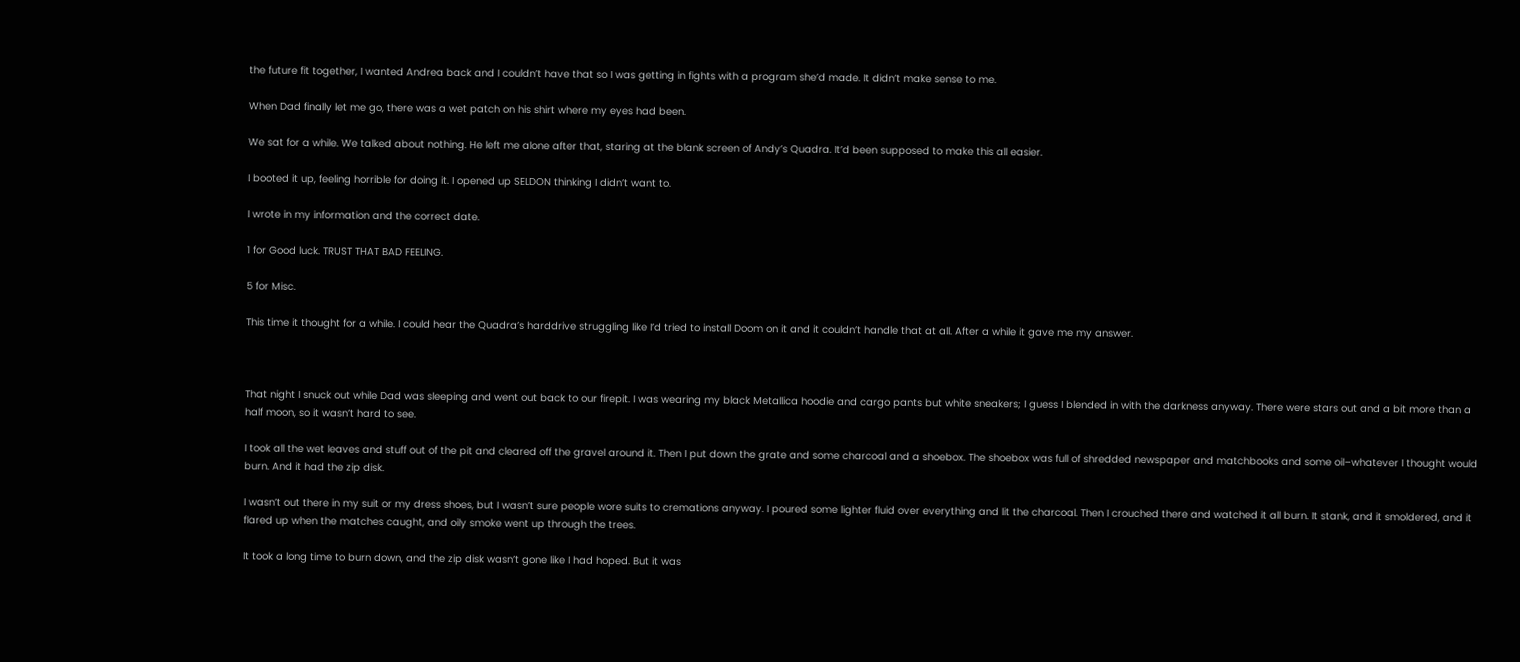the future fit together, I wanted Andrea back and I couldn’t have that so I was getting in fights with a program she’d made. It didn’t make sense to me.

When Dad finally let me go, there was a wet patch on his shirt where my eyes had been.

We sat for a while. We talked about nothing. He left me alone after that, staring at the blank screen of Andy’s Quadra. It’d been supposed to make this all easier.

I booted it up, feeling horrible for doing it. I opened up SELDON thinking I didn’t want to.

I wrote in my information and the correct date.

1 for Good luck. TRUST THAT BAD FEELING.

5 for Misc.

This time it thought for a while. I could hear the Quadra’s harddrive struggling like I’d tried to install Doom on it and it couldn’t handle that at all. After a while it gave me my answer.



That night I snuck out while Dad was sleeping and went out back to our firepit. I was wearing my black Metallica hoodie and cargo pants but white sneakers; I guess I blended in with the darkness anyway. There were stars out and a bit more than a half moon, so it wasn’t hard to see.

I took all the wet leaves and stuff out of the pit and cleared off the gravel around it. Then I put down the grate and some charcoal and a shoebox. The shoebox was full of shredded newspaper and matchbooks and some oil–whatever I thought would burn. And it had the zip disk.

I wasn’t out there in my suit or my dress shoes, but I wasn’t sure people wore suits to cremations anyway. I poured some lighter fluid over everything and lit the charcoal. Then I crouched there and watched it all burn. It stank, and it smoldered, and it flared up when the matches caught, and oily smoke went up through the trees.

It took a long time to burn down, and the zip disk wasn’t gone like I had hoped. But it was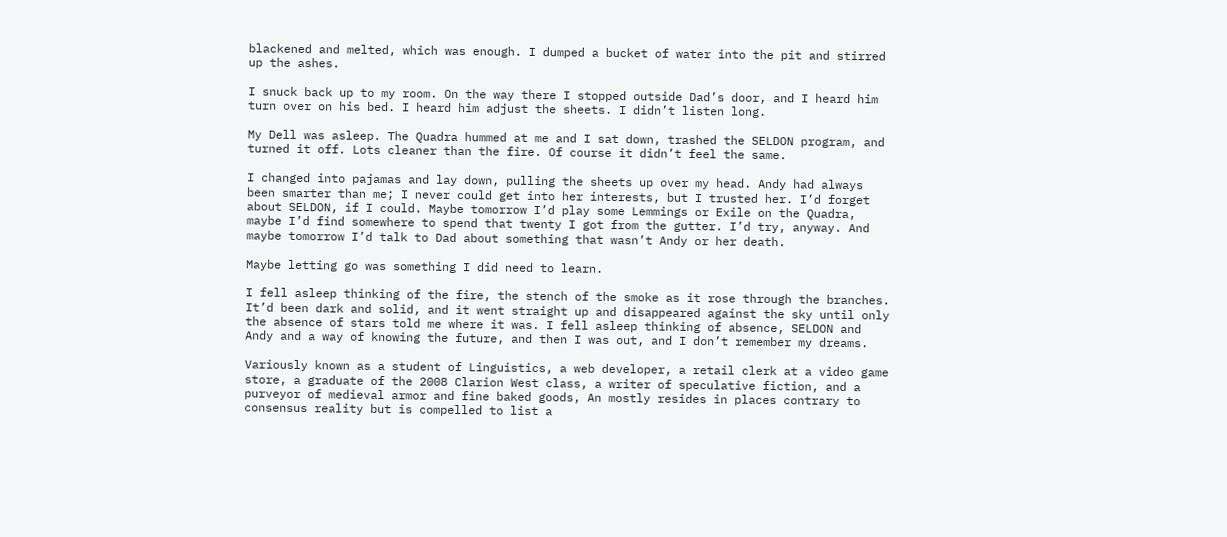blackened and melted, which was enough. I dumped a bucket of water into the pit and stirred up the ashes.

I snuck back up to my room. On the way there I stopped outside Dad’s door, and I heard him turn over on his bed. I heard him adjust the sheets. I didn’t listen long.

My Dell was asleep. The Quadra hummed at me and I sat down, trashed the SELDON program, and turned it off. Lots cleaner than the fire. Of course it didn’t feel the same.

I changed into pajamas and lay down, pulling the sheets up over my head. Andy had always been smarter than me; I never could get into her interests, but I trusted her. I’d forget about SELDON, if I could. Maybe tomorrow I’d play some Lemmings or Exile on the Quadra, maybe I’d find somewhere to spend that twenty I got from the gutter. I’d try, anyway. And maybe tomorrow I’d talk to Dad about something that wasn’t Andy or her death.

Maybe letting go was something I did need to learn.

I fell asleep thinking of the fire, the stench of the smoke as it rose through the branches. It’d been dark and solid, and it went straight up and disappeared against the sky until only the absence of stars told me where it was. I fell asleep thinking of absence, SELDON and Andy and a way of knowing the future, and then I was out, and I don’t remember my dreams.

Variously known as a student of Linguistics, a web developer, a retail clerk at a video game store, a graduate of the 2008 Clarion West class, a writer of speculative fiction, and a purveyor of medieval armor and fine baked goods, An mostly resides in places contrary to consensus reality but is compelled to list a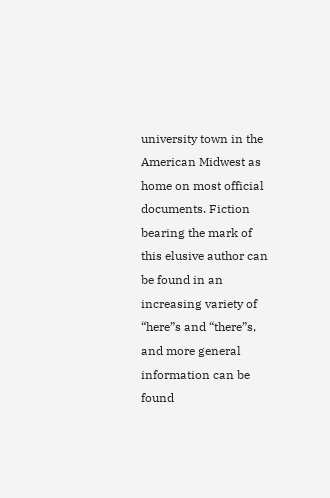university town in the American Midwest as home on most official documents. Fiction bearing the mark of this elusive author can be found in an increasing variety of “here”s and “there”s, and more general information can be found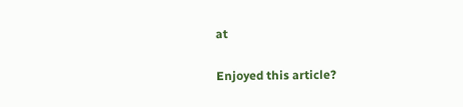at

Enjoyed this article?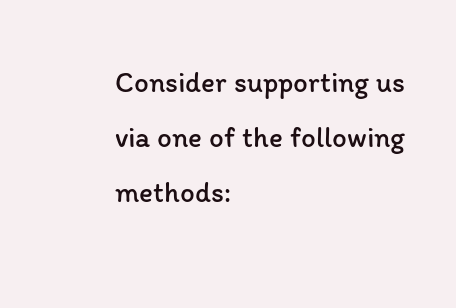Consider supporting us via one of the following methods: